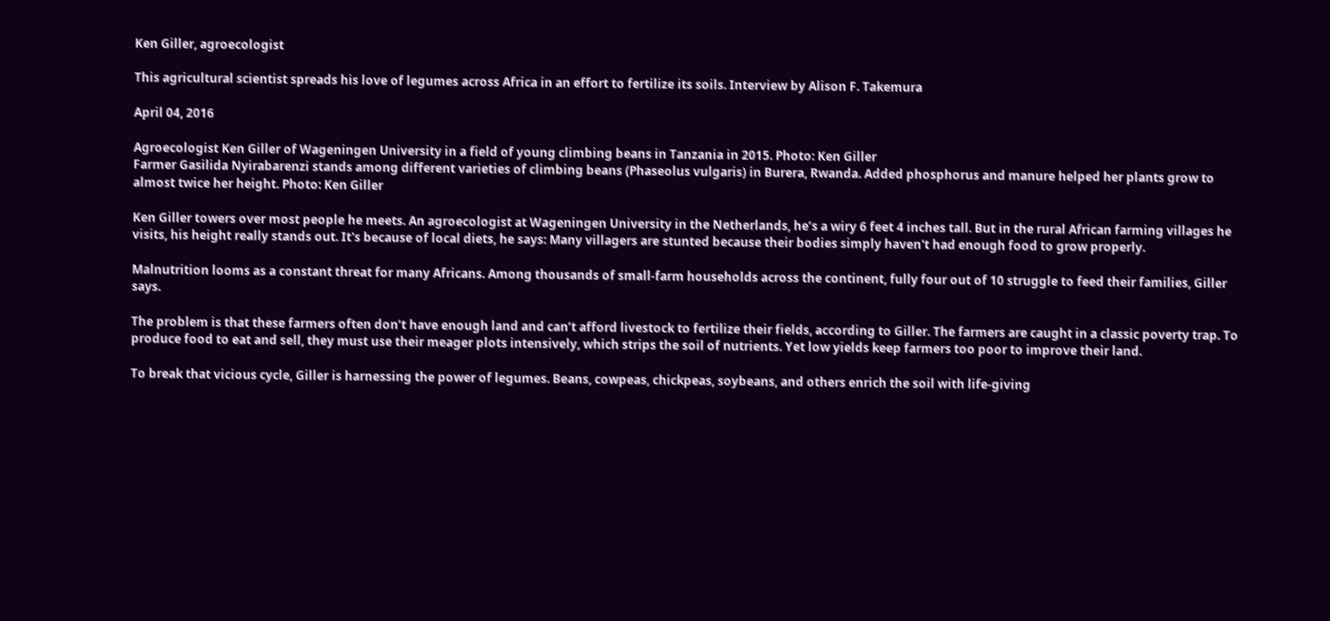Ken Giller, agroecologist

This agricultural scientist spreads his love of legumes across Africa in an effort to fertilize its soils. Interview by Alison F. Takemura

April 04, 2016

Agroecologist Ken Giller of Wageningen University in a field of young climbing beans in Tanzania in 2015. Photo: Ken Giller
Farmer Gasilida Nyirabarenzi stands among different varieties of climbing beans (Phaseolus vulgaris) in Burera, Rwanda. Added phosphorus and manure helped her plants grow to almost twice her height. Photo: Ken Giller

Ken Giller towers over most people he meets. An agroecologist at Wageningen University in the Netherlands, he’s a wiry 6 feet 4 inches tall. But in the rural African farming villages he visits, his height really stands out. It's because of local diets, he says: Many villagers are stunted because their bodies simply haven't had enough food to grow properly.

Malnutrition looms as a constant threat for many Africans. Among thousands of small-farm households across the continent, fully four out of 10 struggle to feed their families, Giller says.

The problem is that these farmers often don’t have enough land and can’t afford livestock to fertilize their fields, according to Giller. The farmers are caught in a classic poverty trap. To produce food to eat and sell, they must use their meager plots intensively, which strips the soil of nutrients. Yet low yields keep farmers too poor to improve their land.

To break that vicious cycle, Giller is harnessing the power of legumes. Beans, cowpeas, chickpeas, soybeans, and others enrich the soil with life-giving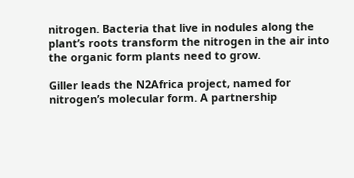nitrogen. Bacteria that live in nodules along the plant’s roots transform the nitrogen in the air into the organic form plants need to grow.

Giller leads the N2Africa project, named for nitrogen’s molecular form. A partnership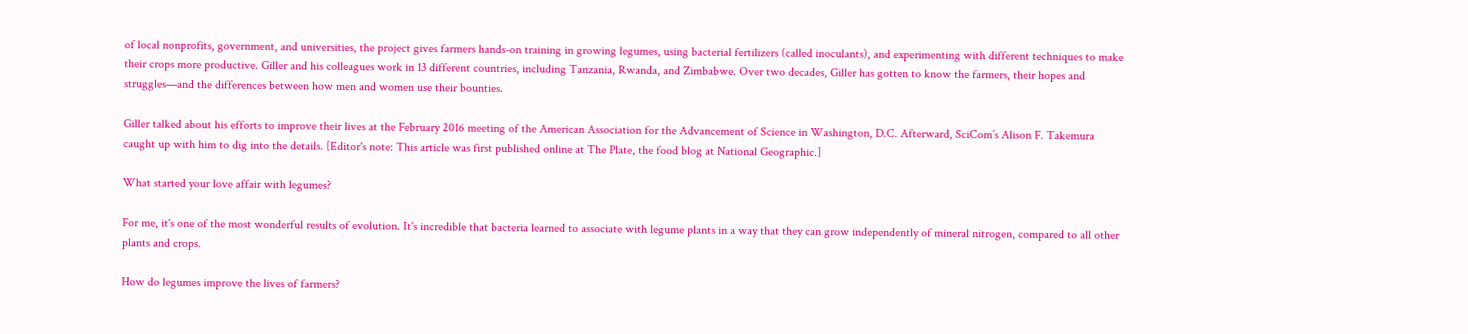of local nonprofits, government, and universities, the project gives farmers hands-on training in growing legumes, using bacterial fertilizers (called inoculants), and experimenting with different techniques to make their crops more productive. Giller and his colleagues work in 13 different countries, including Tanzania, Rwanda, and Zimbabwe. Over two decades, Giller has gotten to know the farmers, their hopes and struggles—and the differences between how men and women use their bounties.

Giller talked about his efforts to improve their lives at the February 2016 meeting of the American Association for the Advancement of Science in Washington, D.C. Afterward, SciCom’s Alison F. Takemura caught up with him to dig into the details. [Editor's note: This article was first published online at The Plate, the food blog at National Geographic.]

What started your love affair with legumes?

For me, it's one of the most wonderful results of evolution. It's incredible that bacteria learned to associate with legume plants in a way that they can grow independently of mineral nitrogen, compared to all other plants and crops.

How do legumes improve the lives of farmers?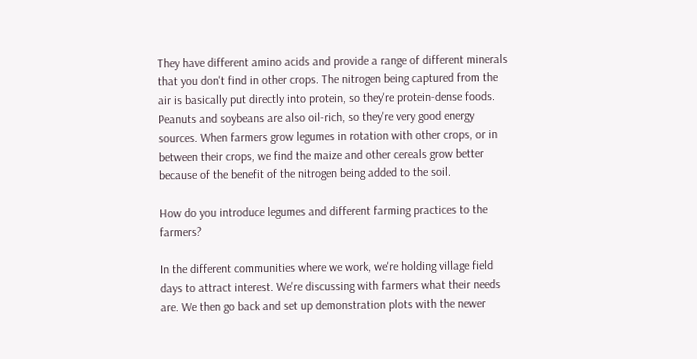They have different amino acids and provide a range of different minerals that you don't find in other crops. The nitrogen being captured from the air is basically put directly into protein, so they're protein-dense foods. Peanuts and soybeans are also oil-rich, so they're very good energy sources. When farmers grow legumes in rotation with other crops, or in between their crops, we find the maize and other cereals grow better because of the benefit of the nitrogen being added to the soil.

How do you introduce legumes and different farming practices to the farmers?

In the different communities where we work, we're holding village field days to attract interest. We're discussing with farmers what their needs are. We then go back and set up demonstration plots with the newer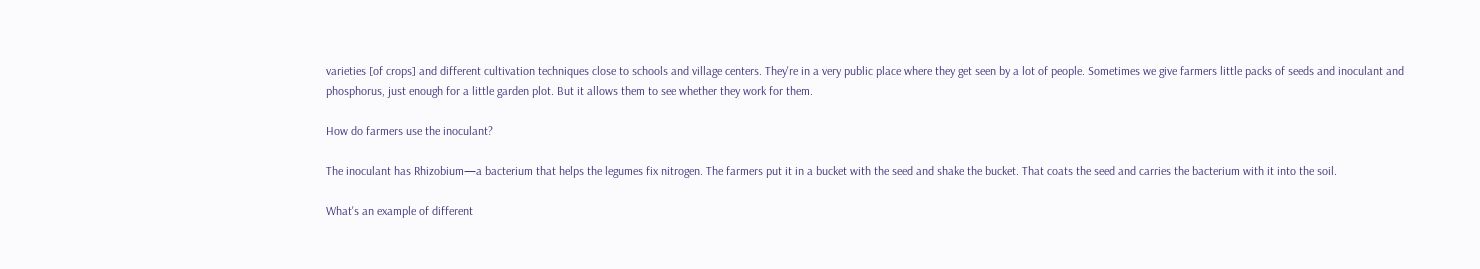varieties [of crops] and different cultivation techniques close to schools and village centers. They're in a very public place where they get seen by a lot of people. Sometimes we give farmers little packs of seeds and inoculant and phosphorus, just enough for a little garden plot. But it allows them to see whether they work for them.

How do farmers use the inoculant?

The inoculant has Rhizobium—a bacterium that helps the legumes fix nitrogen. The farmers put it in a bucket with the seed and shake the bucket. That coats the seed and carries the bacterium with it into the soil.

What's an example of different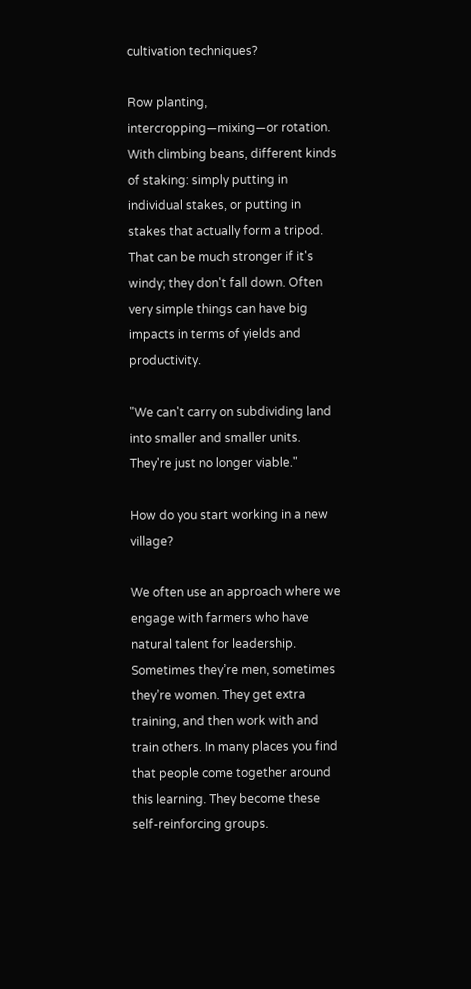cultivation techniques?

Row planting, intercropping—mixing—or rotation. With climbing beans, different kinds of staking: simply putting in individual stakes, or putting in stakes that actually form a tripod. That can be much stronger if it's windy; they don't fall down. Often very simple things can have big impacts in terms of yields and productivity.

"We can't carry on subdividing land into smaller and smaller units. They're just no longer viable."

How do you start working in a new village?

We often use an approach where we engage with farmers who have natural talent for leadership. Sometimes they’re men, sometimes they’re women. They get extra training, and then work with and train others. In many places you find that people come together around this learning. They become these self-reinforcing groups.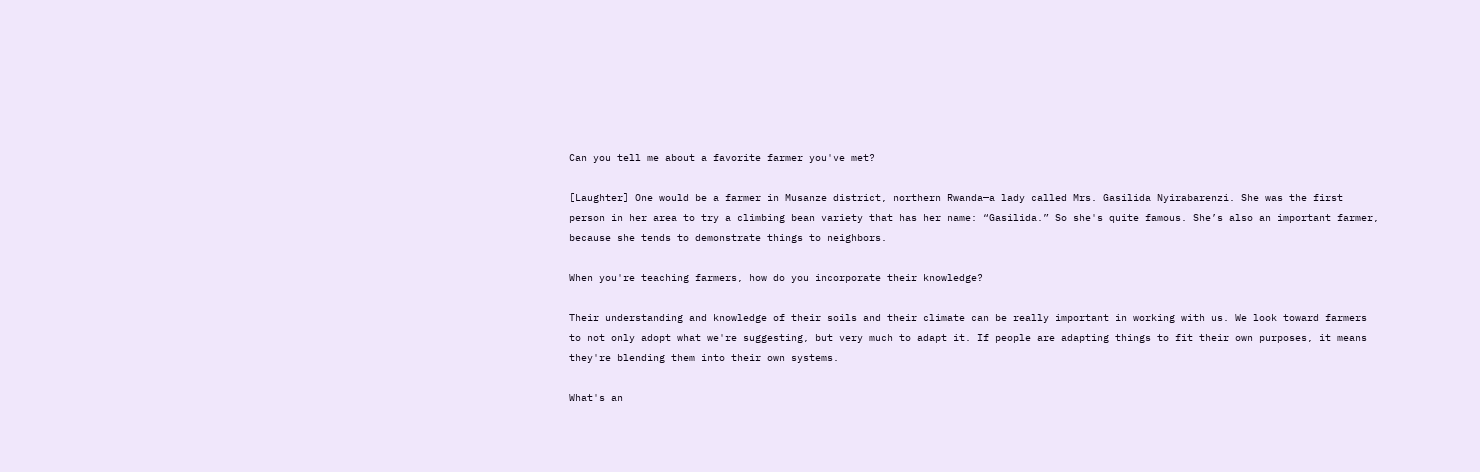Can you tell me about a favorite farmer you've met?

[Laughter] One would be a farmer in Musanze district, northern Rwanda—a lady called Mrs. Gasilida Nyirabarenzi. She was the first person in her area to try a climbing bean variety that has her name: “Gasilida.” So she's quite famous. She’s also an important farmer, because she tends to demonstrate things to neighbors.

When you're teaching farmers, how do you incorporate their knowledge?

Their understanding and knowledge of their soils and their climate can be really important in working with us. We look toward farmers to not only adopt what we're suggesting, but very much to adapt it. If people are adapting things to fit their own purposes, it means they're blending them into their own systems.

What's an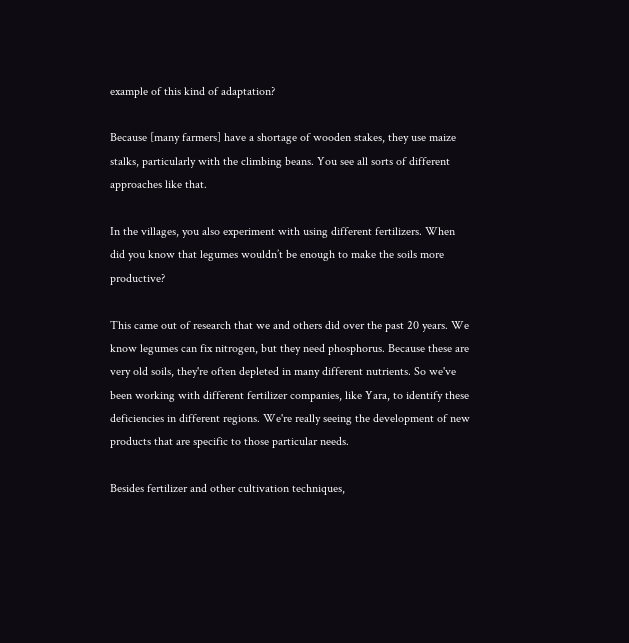example of this kind of adaptation?

Because [many farmers] have a shortage of wooden stakes, they use maize stalks, particularly with the climbing beans. You see all sorts of different approaches like that.

In the villages, you also experiment with using different fertilizers. When did you know that legumes wouldn’t be enough to make the soils more productive?

This came out of research that we and others did over the past 20 years. We know legumes can fix nitrogen, but they need phosphorus. Because these are very old soils, they're often depleted in many different nutrients. So we've been working with different fertilizer companies, like Yara, to identify these deficiencies in different regions. We're really seeing the development of new products that are specific to those particular needs.

Besides fertilizer and other cultivation techniques,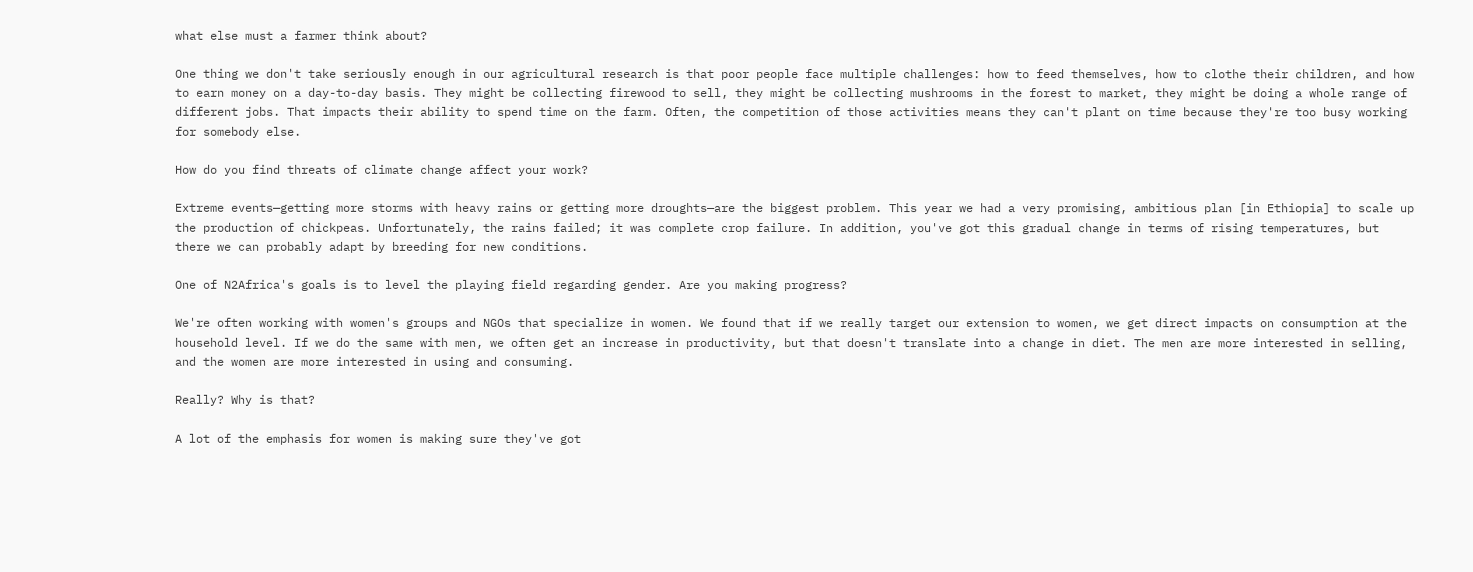what else must a farmer think about?

One thing we don't take seriously enough in our agricultural research is that poor people face multiple challenges: how to feed themselves, how to clothe their children, and how to earn money on a day-to-day basis. They might be collecting firewood to sell, they might be collecting mushrooms in the forest to market, they might be doing a whole range of different jobs. That impacts their ability to spend time on the farm. Often, the competition of those activities means they can't plant on time because they're too busy working for somebody else.

How do you find threats of climate change affect your work?

Extreme events—getting more storms with heavy rains or getting more droughts—are the biggest problem. This year we had a very promising, ambitious plan [in Ethiopia] to scale up the production of chickpeas. Unfortunately, the rains failed; it was complete crop failure. In addition, you've got this gradual change in terms of rising temperatures, but there we can probably adapt by breeding for new conditions.

One of N2Africa's goals is to level the playing field regarding gender. Are you making progress?

We're often working with women's groups and NGOs that specialize in women. We found that if we really target our extension to women, we get direct impacts on consumption at the household level. If we do the same with men, we often get an increase in productivity, but that doesn't translate into a change in diet. The men are more interested in selling, and the women are more interested in using and consuming.

Really? Why is that?

A lot of the emphasis for women is making sure they've got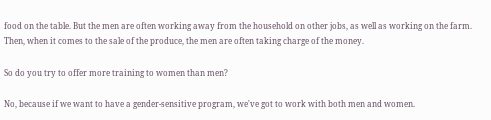food on the table. But the men are often working away from the household on other jobs, as well as working on the farm. Then, when it comes to the sale of the produce, the men are often taking charge of the money.

So do you try to offer more training to women than men?

No, because if we want to have a gender-sensitive program, we've got to work with both men and women.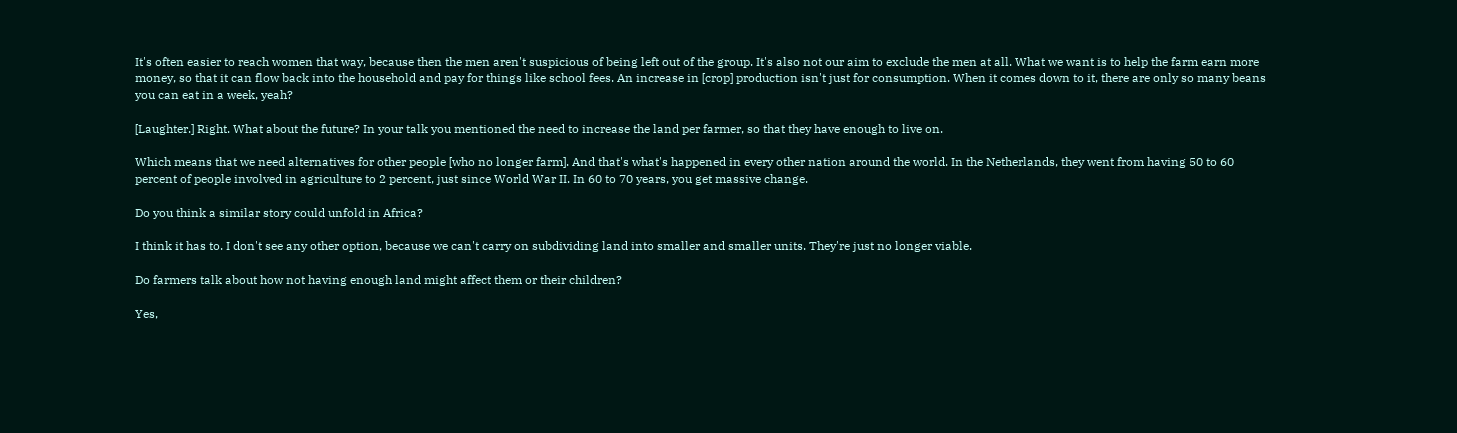It's often easier to reach women that way, because then the men aren't suspicious of being left out of the group. It's also not our aim to exclude the men at all. What we want is to help the farm earn more money, so that it can flow back into the household and pay for things like school fees. An increase in [crop] production isn't just for consumption. When it comes down to it, there are only so many beans you can eat in a week, yeah?

[Laughter.] Right. What about the future? In your talk you mentioned the need to increase the land per farmer, so that they have enough to live on.

Which means that we need alternatives for other people [who no longer farm]. And that's what's happened in every other nation around the world. In the Netherlands, they went from having 50 to 60 percent of people involved in agriculture to 2 percent, just since World War II. In 60 to 70 years, you get massive change.

Do you think a similar story could unfold in Africa?

I think it has to. I don't see any other option, because we can't carry on subdividing land into smaller and smaller units. They're just no longer viable.

Do farmers talk about how not having enough land might affect them or their children?

Yes,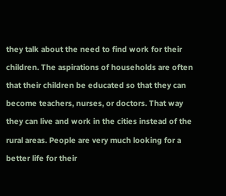they talk about the need to find work for their children. The aspirations of households are often that their children be educated so that they can become teachers, nurses, or doctors. That way they can live and work in the cities instead of the rural areas. People are very much looking for a better life for their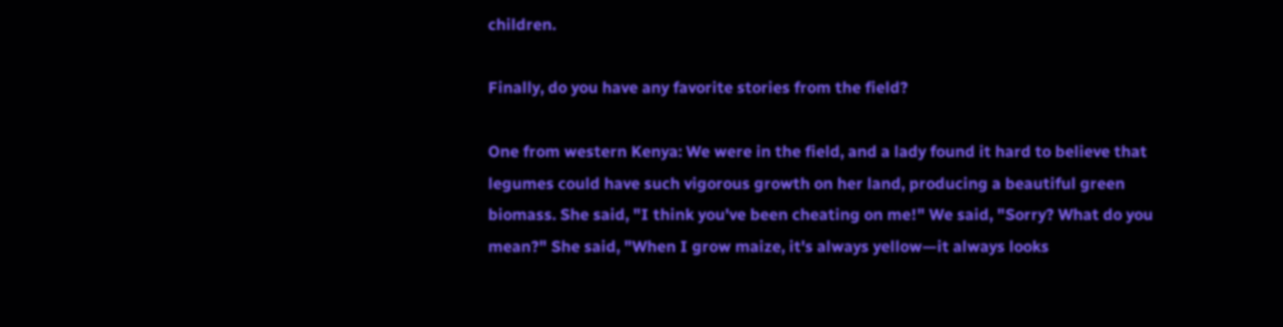children.

Finally, do you have any favorite stories from the field?

One from western Kenya: We were in the field, and a lady found it hard to believe that legumes could have such vigorous growth on her land, producing a beautiful green biomass. She said, "I think you've been cheating on me!" We said, "Sorry? What do you mean?" She said, "When I grow maize, it's always yellow—it always looks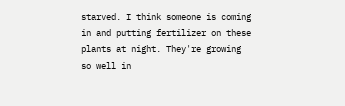starved. I think someone is coming in and putting fertilizer on these plants at night. They're growing so well in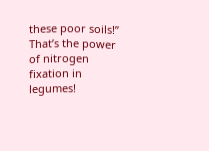these poor soils!” That’s the power of nitrogen fixation in legumes!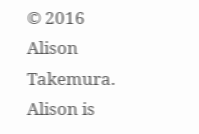© 2016 Alison Takemura. Alison is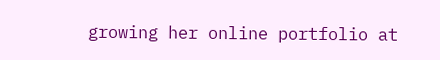growing her online portfolio at